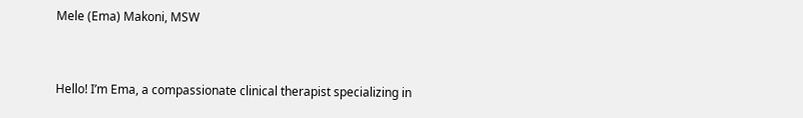Mele (Ema) Makoni, MSW


Hello! I’m Ema, a compassionate clinical therapist specializing in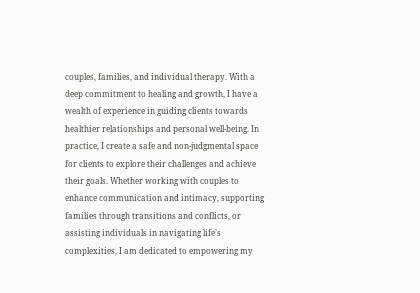couples, families, and individual therapy. With a deep commitment to healing and growth, I have a wealth of experience in guiding clients towards healthier relationships and personal well-being. In practice, I create a safe and non-judgmental space for clients to explore their challenges and achieve their goals. Whether working with couples to enhance communication and intimacy, supporting families through transitions and conflicts, or assisting individuals in navigating life’s complexities, I am dedicated to empowering my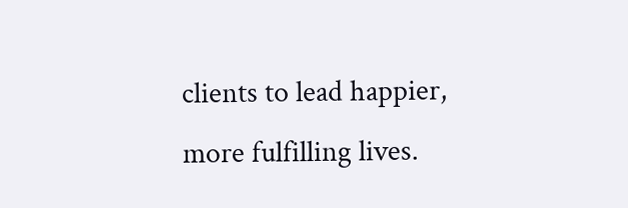clients to lead happier, more fulfilling lives.